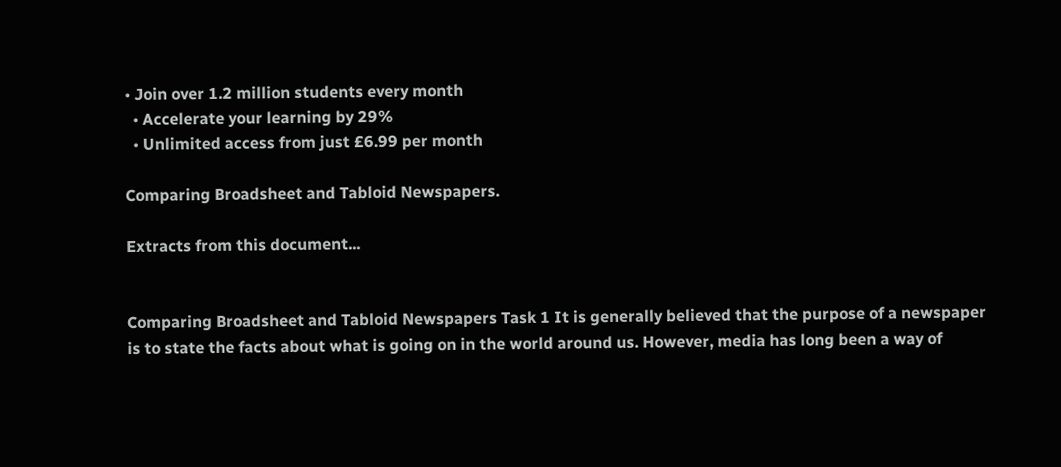• Join over 1.2 million students every month
  • Accelerate your learning by 29%
  • Unlimited access from just £6.99 per month

Comparing Broadsheet and Tabloid Newspapers.

Extracts from this document...


Comparing Broadsheet and Tabloid Newspapers Task 1 It is generally believed that the purpose of a newspaper is to state the facts about what is going on in the world around us. However, media has long been a way of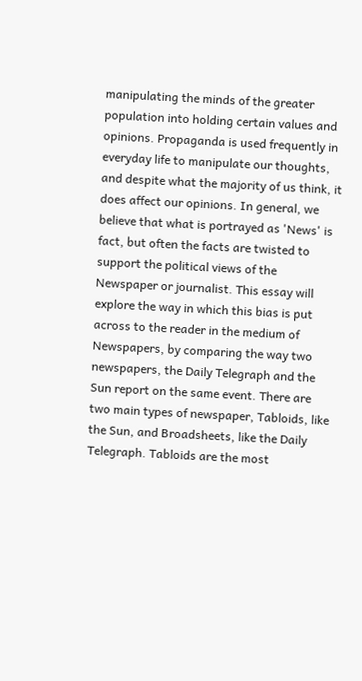manipulating the minds of the greater population into holding certain values and opinions. Propaganda is used frequently in everyday life to manipulate our thoughts, and despite what the majority of us think, it does affect our opinions. In general, we believe that what is portrayed as 'News' is fact, but often the facts are twisted to support the political views of the Newspaper or journalist. This essay will explore the way in which this bias is put across to the reader in the medium of Newspapers, by comparing the way two newspapers, the Daily Telegraph and the Sun report on the same event. There are two main types of newspaper, Tabloids, like the Sun, and Broadsheets, like the Daily Telegraph. Tabloids are the most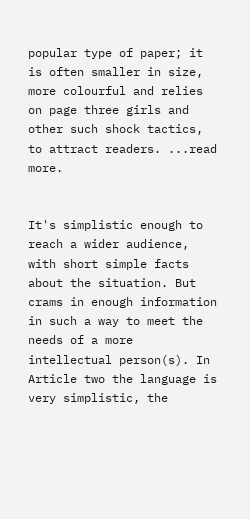popular type of paper; it is often smaller in size, more colourful and relies on page three girls and other such shock tactics, to attract readers. ...read more.


It's simplistic enough to reach a wider audience, with short simple facts about the situation. But crams in enough information in such a way to meet the needs of a more intellectual person(s). In Article two the language is very simplistic, the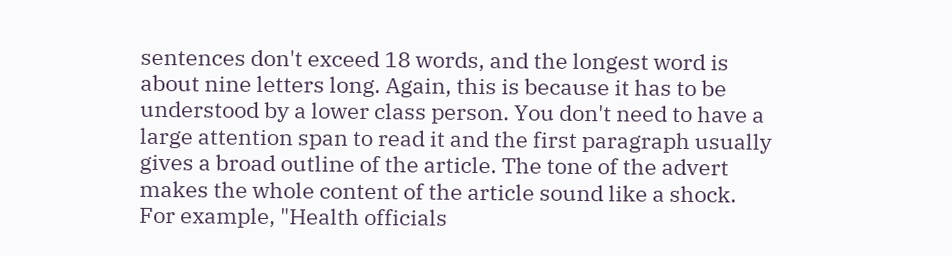sentences don't exceed 18 words, and the longest word is about nine letters long. Again, this is because it has to be understood by a lower class person. You don't need to have a large attention span to read it and the first paragraph usually gives a broad outline of the article. The tone of the advert makes the whole content of the article sound like a shock. For example, "Health officials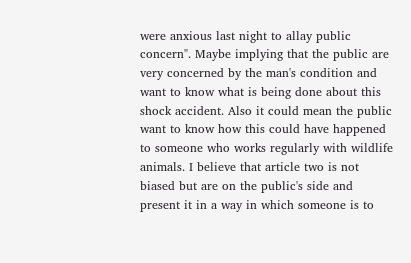were anxious last night to allay public concern". Maybe implying that the public are very concerned by the man's condition and want to know what is being done about this shock accident. Also it could mean the public want to know how this could have happened to someone who works regularly with wildlife animals. I believe that article two is not biased but are on the public's side and present it in a way in which someone is to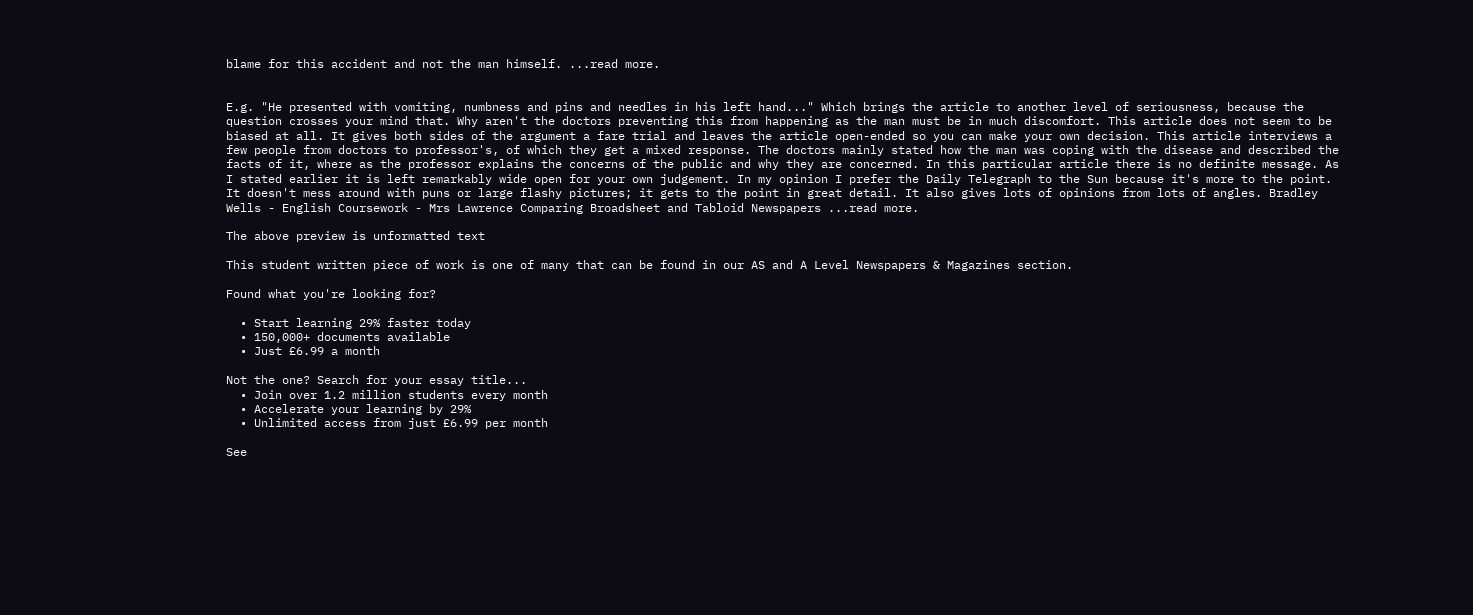blame for this accident and not the man himself. ...read more.


E.g. "He presented with vomiting, numbness and pins and needles in his left hand..." Which brings the article to another level of seriousness, because the question crosses your mind that. Why aren't the doctors preventing this from happening as the man must be in much discomfort. This article does not seem to be biased at all. It gives both sides of the argument a fare trial and leaves the article open-ended so you can make your own decision. This article interviews a few people from doctors to professor's, of which they get a mixed response. The doctors mainly stated how the man was coping with the disease and described the facts of it, where as the professor explains the concerns of the public and why they are concerned. In this particular article there is no definite message. As I stated earlier it is left remarkably wide open for your own judgement. In my opinion I prefer the Daily Telegraph to the Sun because it's more to the point. It doesn't mess around with puns or large flashy pictures; it gets to the point in great detail. It also gives lots of opinions from lots of angles. Bradley Wells - English Coursework - Mrs Lawrence Comparing Broadsheet and Tabloid Newspapers ...read more.

The above preview is unformatted text

This student written piece of work is one of many that can be found in our AS and A Level Newspapers & Magazines section.

Found what you're looking for?

  • Start learning 29% faster today
  • 150,000+ documents available
  • Just £6.99 a month

Not the one? Search for your essay title...
  • Join over 1.2 million students every month
  • Accelerate your learning by 29%
  • Unlimited access from just £6.99 per month

See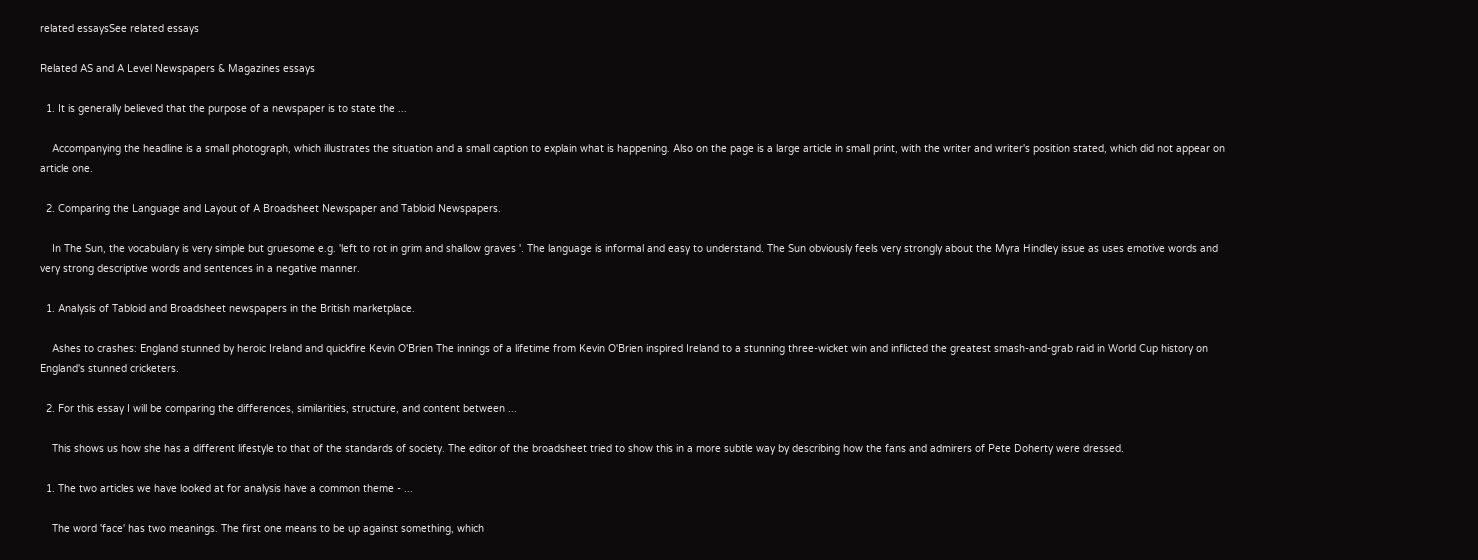related essaysSee related essays

Related AS and A Level Newspapers & Magazines essays

  1. It is generally believed that the purpose of a newspaper is to state the ...

    Accompanying the headline is a small photograph, which illustrates the situation and a small caption to explain what is happening. Also on the page is a large article in small print, with the writer and writer's position stated, which did not appear on article one.

  2. Comparing the Language and Layout of A Broadsheet Newspaper and Tabloid Newspapers.

    In The Sun, the vocabulary is very simple but gruesome e.g. 'left to rot in grim and shallow graves '. The language is informal and easy to understand. The Sun obviously feels very strongly about the Myra Hindley issue as uses emotive words and very strong descriptive words and sentences in a negative manner.

  1. Analysis of Tabloid and Broadsheet newspapers in the British marketplace.

    Ashes to crashes: England stunned by heroic Ireland and quickfire Kevin O'Brien The innings of a lifetime from Kevin O'Brien inspired Ireland to a stunning three-wicket win and inflicted the greatest smash-and-grab raid in World Cup history on England's stunned cricketers.

  2. For this essay I will be comparing the differences, similarities, structure, and content between ...

    This shows us how she has a different lifestyle to that of the standards of society. The editor of the broadsheet tried to show this in a more subtle way by describing how the fans and admirers of Pete Doherty were dressed.

  1. The two articles we have looked at for analysis have a common theme - ...

    The word 'face' has two meanings. The first one means to be up against something, which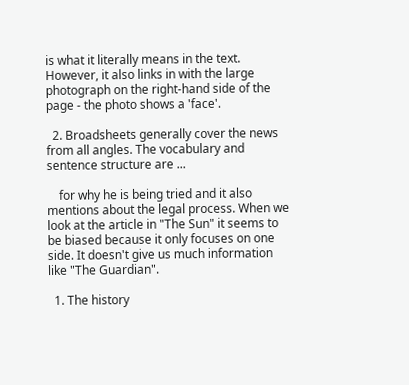is what it literally means in the text. However, it also links in with the large photograph on the right-hand side of the page - the photo shows a 'face'.

  2. Broadsheets generally cover the news from all angles. The vocabulary and sentence structure are ...

    for why he is being tried and it also mentions about the legal process. When we look at the article in "The Sun" it seems to be biased because it only focuses on one side. It doesn't give us much information like "The Guardian".

  1. The history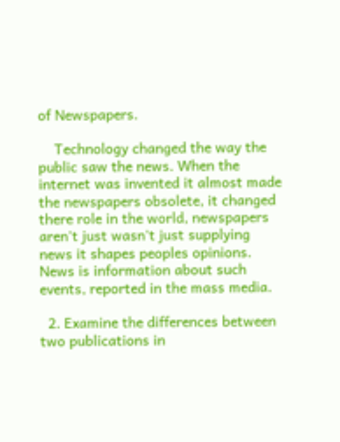of Newspapers.

    Technology changed the way the public saw the news. When the internet was invented it almost made the newspapers obsolete, it changed there role in the world, newspapers aren't just wasn't just supplying news it shapes peoples opinions. News is information about such events, reported in the mass media.

  2. Examine the differences between two publications in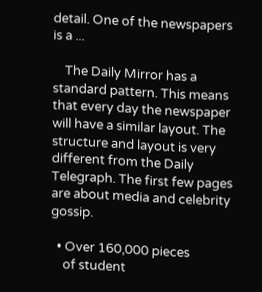detail. One of the newspapers is a ...

    The Daily Mirror has a standard pattern. This means that every day the newspaper will have a similar layout. The structure and layout is very different from the Daily Telegraph. The first few pages are about media and celebrity gossip.

  • Over 160,000 pieces
    of student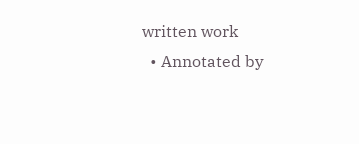written work
  • Annotated by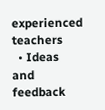experienced teachers
  • Ideas and feedback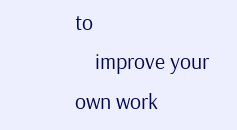to
    improve your own work